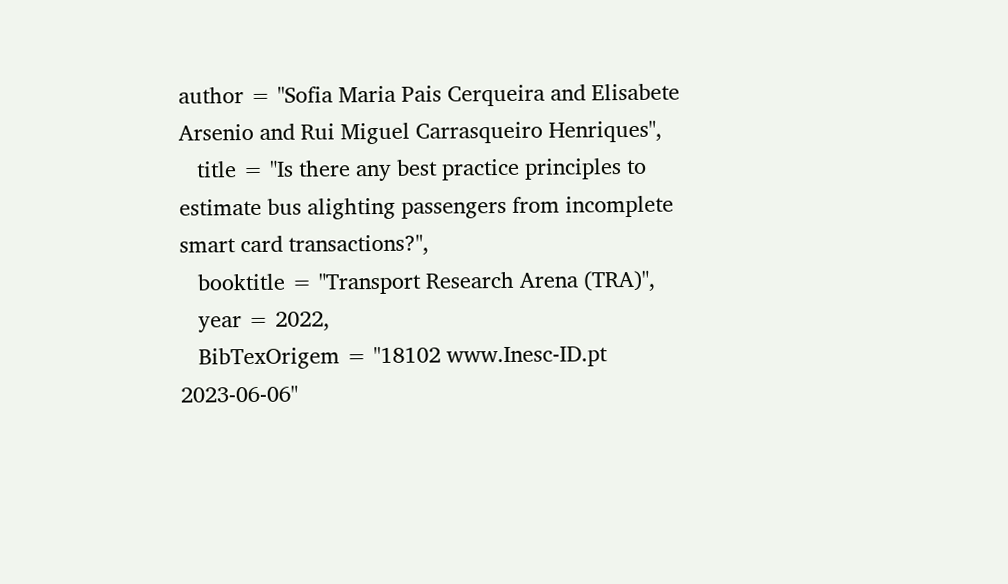author = "Sofia Maria Pais Cerqueira and Elisabete Arsenio and Rui Miguel Carrasqueiro Henriques",
   title = "Is there any best practice principles to estimate bus alighting passengers from incomplete smart card transactions?",
   booktitle = "Transport Research Arena (TRA)",
   year = 2022,
   BibTexOrigem = "18102 www.Inesc-ID.pt 2023-06-06"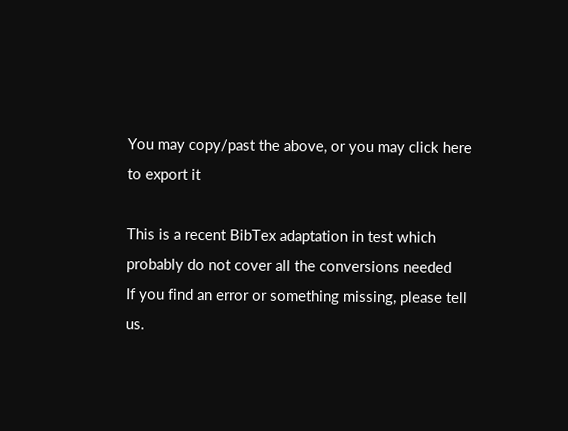You may copy/past the above, or you may click here to export it

This is a recent BibTex adaptation in test which probably do not cover all the conversions needed
If you find an error or something missing, please tell us.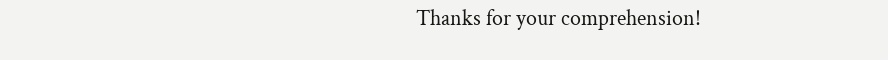Thanks for your comprehension!